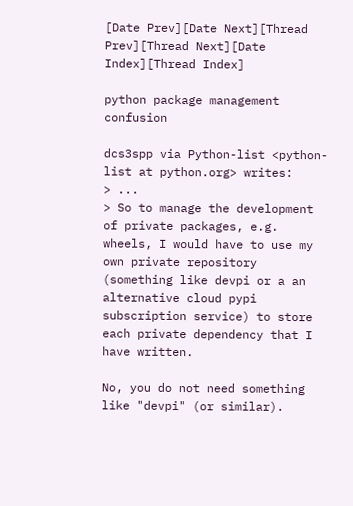[Date Prev][Date Next][Thread Prev][Thread Next][Date Index][Thread Index]

python package management confusion

dcs3spp via Python-list <python-list at python.org> writes:
> ...
> So to manage the development of private packages, e.g. wheels, I would have to use my own private repository (something like devpi or a an alternative cloud pypi subscription service) to store each private dependency that I have written.

No, you do not need something like "devpi" (or similar).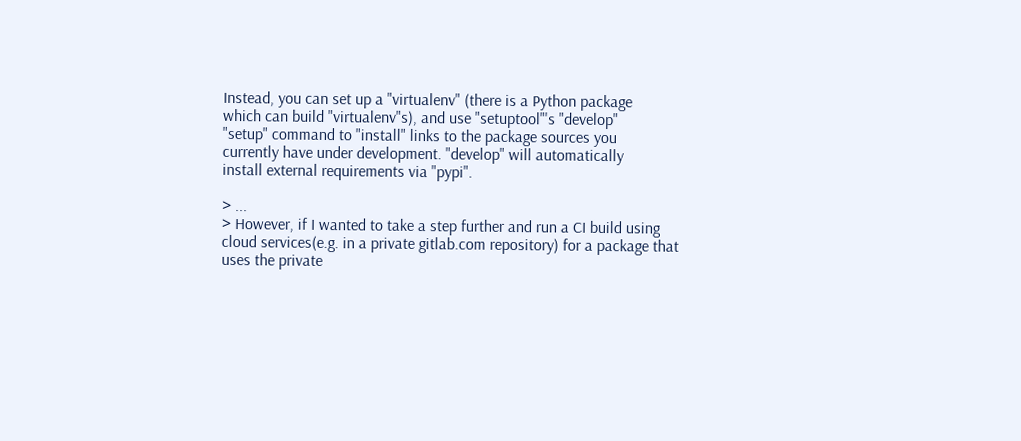Instead, you can set up a "virtualenv" (there is a Python package
which can build "virtualenv"s), and use "setuptool"'s "develop"
"setup" command to "install" links to the package sources you
currently have under development. "develop" will automatically
install external requirements via "pypi".

> ...
> However, if I wanted to take a step further and run a CI build using cloud services(e.g. in a private gitlab.com repository) for a package that uses the private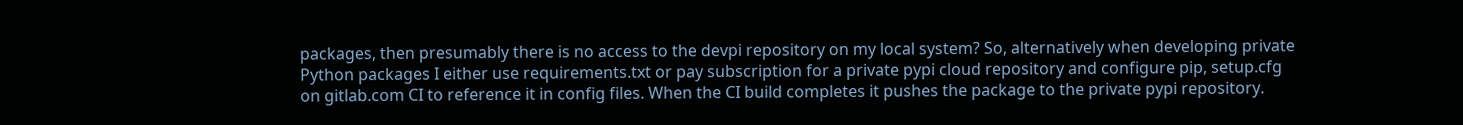packages, then presumably there is no access to the devpi repository on my local system? So, alternatively when developing private Python packages I either use requirements.txt or pay subscription for a private pypi cloud repository and configure pip, setup.cfg on gitlab.com CI to reference it in config files. When the CI build completes it pushes the package to the private pypi repository.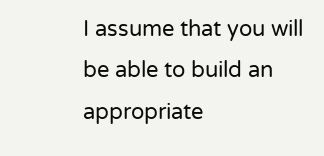I assume that you will be able to build an appropriate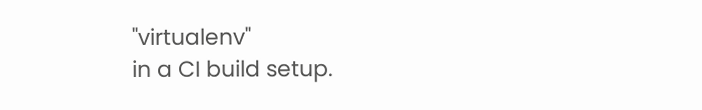"virtualenv"
in a CI build setup.